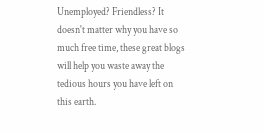Unemployed? Friendless? It doesn't matter why you have so much free time, these great blogs will help you waste away the tedious hours you have left on this earth.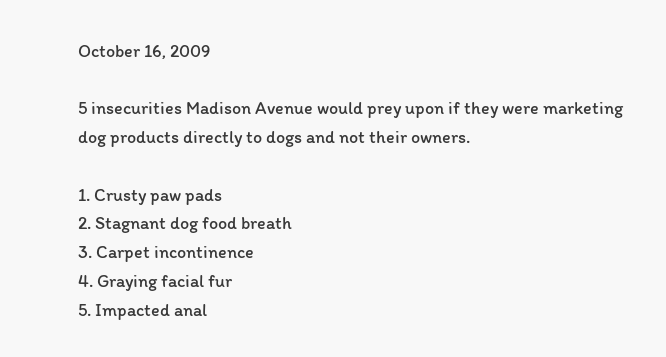October 16, 2009

5 insecurities Madison Avenue would prey upon if they were marketing dog products directly to dogs and not their owners.

1. Crusty paw pads
2. Stagnant dog food breath
3. Carpet incontinence
4. Graying facial fur
5. Impacted anal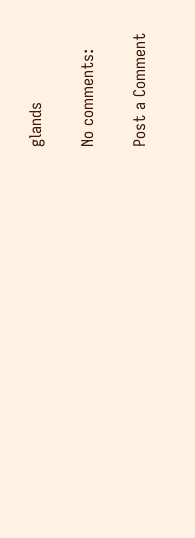glands

No comments:

Post a Comment